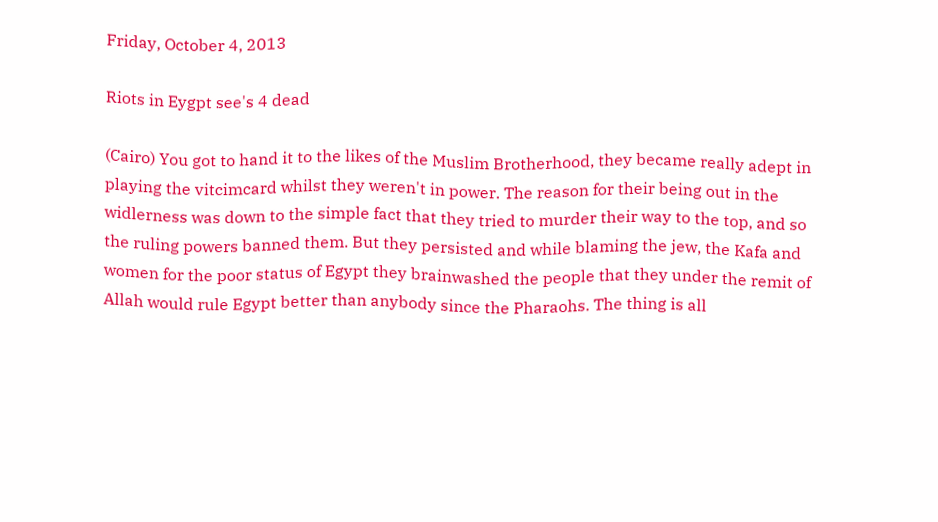Friday, October 4, 2013

Riots in Eygpt see's 4 dead

(Cairo) You got to hand it to the likes of the Muslim Brotherhood, they became really adept in playing the vitcimcard whilst they weren't in power. The reason for their being out in the widlerness was down to the simple fact that they tried to murder their way to the top, and so the ruling powers banned them. But they persisted and while blaming the jew, the Kafa and women for the poor status of Egypt they brainwashed the people that they under the remit of Allah would rule Egypt better than anybody since the Pharaohs. The thing is all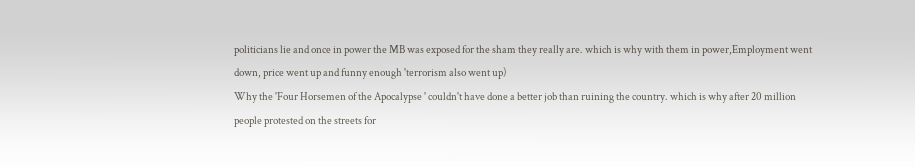politicians lie and once in power the MB was exposed for the sham they really are. which is why with them in power,Employment went down, price went up and funny enough 'terrorism also went up)
Why the 'Four Horsemen of the Apocalypse ' couldn't have done a better job than ruining the country. which is why after 20 million people protested on the streets for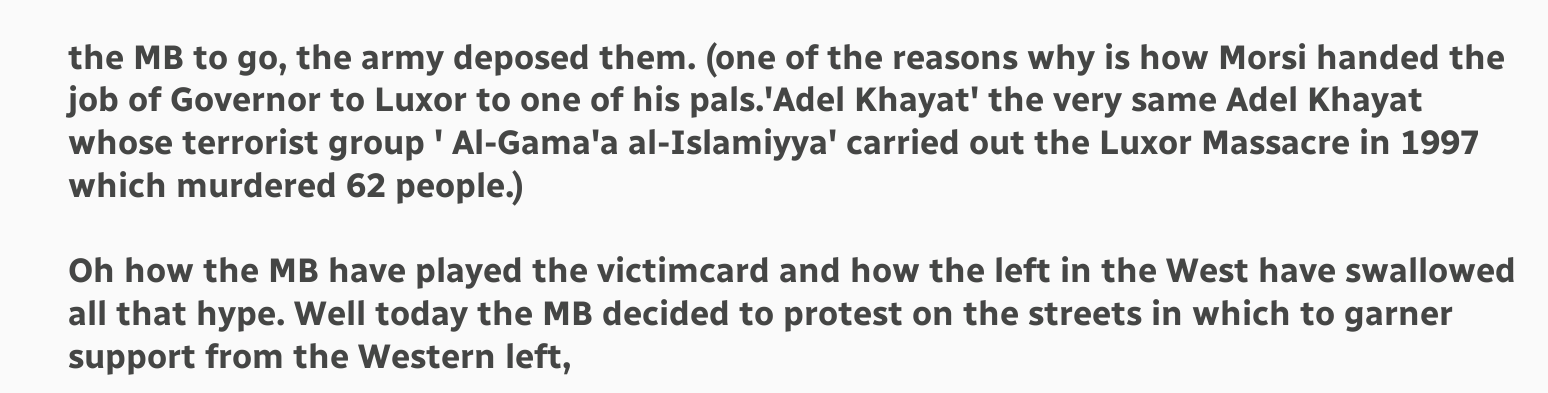the MB to go, the army deposed them. (one of the reasons why is how Morsi handed the job of Governor to Luxor to one of his pals.'Adel Khayat' the very same Adel Khayat whose terrorist group ' Al-Gama'a al-Islamiyya' carried out the Luxor Massacre in 1997 which murdered 62 people.)

Oh how the MB have played the victimcard and how the left in the West have swallowed all that hype. Well today the MB decided to protest on the streets in which to garner support from the Western left,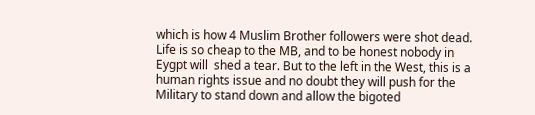which is how 4 Muslim Brother followers were shot dead. Life is so cheap to the MB, and to be honest nobody in Eygpt will  shed a tear. But to the left in the West, this is a human rights issue and no doubt they will push for the Military to stand down and allow the bigoted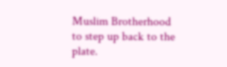Muslim Brotherhood to step up back to the plate.